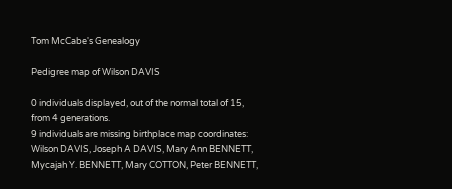Tom McCabe's Genealogy

Pedigree map of Wilson DAVIS

0 individuals displayed, out of the normal total of 15, from 4 generations.
9 individuals are missing birthplace map coordinates: Wilson DAVIS, Joseph A DAVIS, Mary Ann BENNETT, Mycajah Y. BENNETT, Mary COTTON, Peter BENNETT,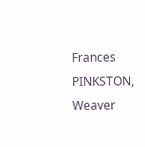Frances PINKSTON, Weaver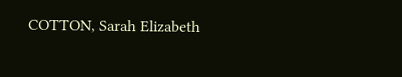COTTON, Sarah Elizabeth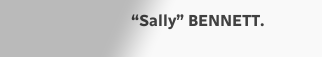“Sally” BENNETT.